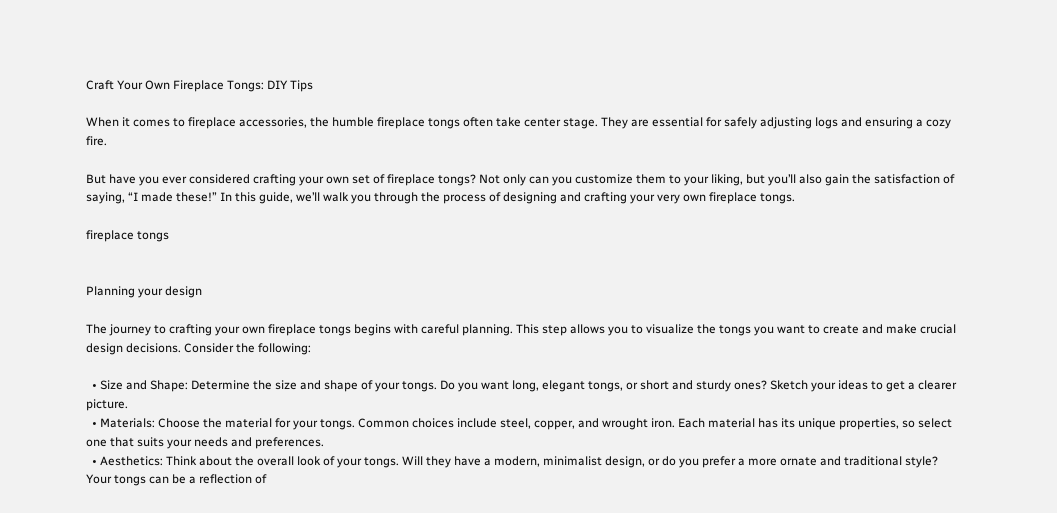Craft Your Own Fireplace Tongs: DIY Tips

When it comes to fireplace accessories, the humble fireplace tongs often take center stage. They are essential for safely adjusting logs and ensuring a cozy fire.

But have you ever considered crafting your own set of fireplace tongs? Not only can you customize them to your liking, but you’ll also gain the satisfaction of saying, “I made these!” In this guide, we’ll walk you through the process of designing and crafting your very own fireplace tongs.

fireplace tongs


Planning your design

The journey to crafting your own fireplace tongs begins with careful planning. This step allows you to visualize the tongs you want to create and make crucial design decisions. Consider the following:

  • Size and Shape: Determine the size and shape of your tongs. Do you want long, elegant tongs, or short and sturdy ones? Sketch your ideas to get a clearer picture.
  • Materials: Choose the material for your tongs. Common choices include steel, copper, and wrought iron. Each material has its unique properties, so select one that suits your needs and preferences.
  • Aesthetics: Think about the overall look of your tongs. Will they have a modern, minimalist design, or do you prefer a more ornate and traditional style? Your tongs can be a reflection of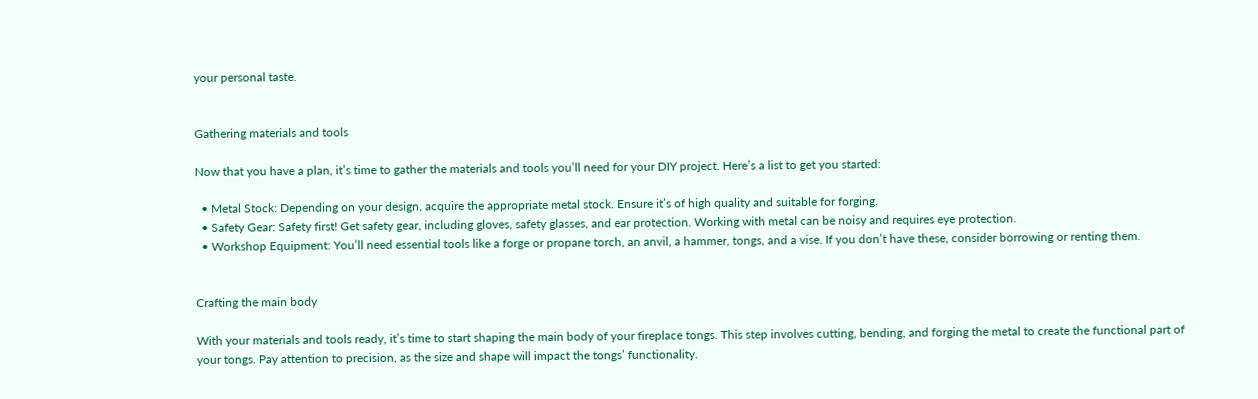your personal taste.


Gathering materials and tools

Now that you have a plan, it’s time to gather the materials and tools you’ll need for your DIY project. Here’s a list to get you started:

  • Metal Stock: Depending on your design, acquire the appropriate metal stock. Ensure it’s of high quality and suitable for forging.
  • Safety Gear: Safety first! Get safety gear, including gloves, safety glasses, and ear protection. Working with metal can be noisy and requires eye protection.
  • Workshop Equipment: You’ll need essential tools like a forge or propane torch, an anvil, a hammer, tongs, and a vise. If you don’t have these, consider borrowing or renting them.


Crafting the main body

With your materials and tools ready, it’s time to start shaping the main body of your fireplace tongs. This step involves cutting, bending, and forging the metal to create the functional part of your tongs. Pay attention to precision, as the size and shape will impact the tongs’ functionality.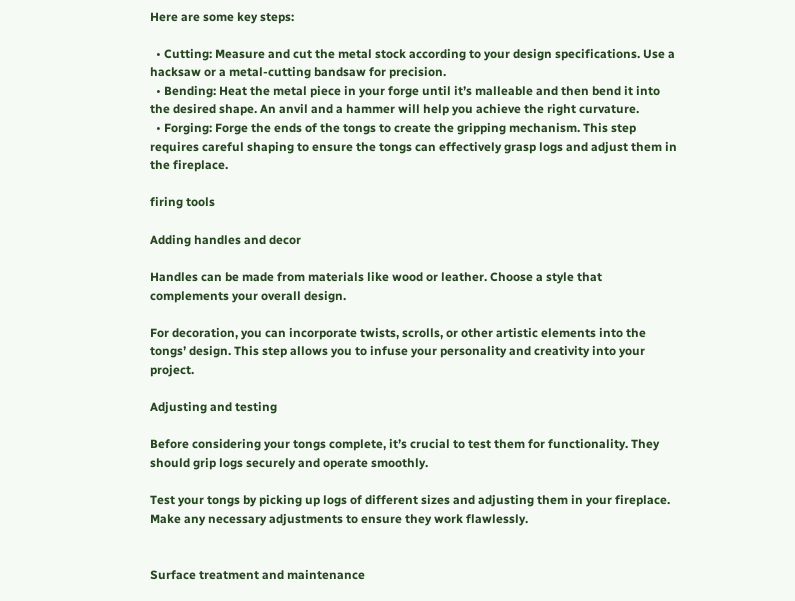Here are some key steps:

  • Cutting: Measure and cut the metal stock according to your design specifications. Use a hacksaw or a metal-cutting bandsaw for precision.
  • Bending: Heat the metal piece in your forge until it’s malleable and then bend it into the desired shape. An anvil and a hammer will help you achieve the right curvature.
  • Forging: Forge the ends of the tongs to create the gripping mechanism. This step requires careful shaping to ensure the tongs can effectively grasp logs and adjust them in the fireplace.

firing tools

Adding handles and decor

Handles can be made from materials like wood or leather. Choose a style that complements your overall design.

For decoration, you can incorporate twists, scrolls, or other artistic elements into the tongs’ design. This step allows you to infuse your personality and creativity into your project.

Adjusting and testing

Before considering your tongs complete, it’s crucial to test them for functionality. They should grip logs securely and operate smoothly.

Test your tongs by picking up logs of different sizes and adjusting them in your fireplace. Make any necessary adjustments to ensure they work flawlessly.


Surface treatment and maintenance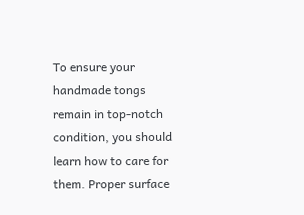To ensure your handmade tongs remain in top-notch condition, you should learn how to care for them. Proper surface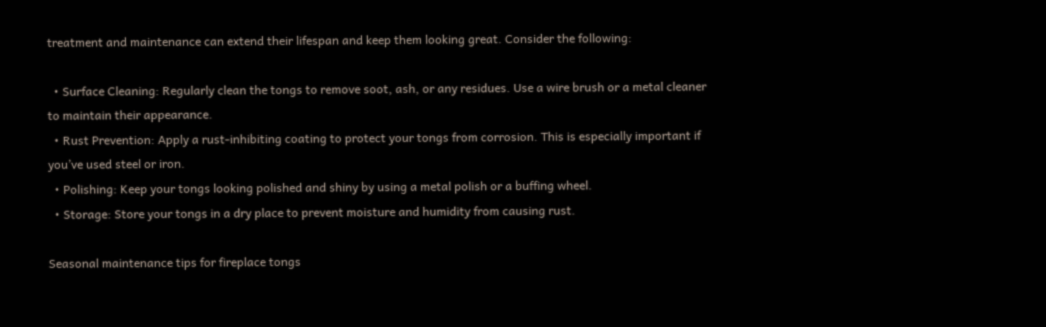treatment and maintenance can extend their lifespan and keep them looking great. Consider the following:

  • Surface Cleaning: Regularly clean the tongs to remove soot, ash, or any residues. Use a wire brush or a metal cleaner to maintain their appearance.
  • Rust Prevention: Apply a rust-inhibiting coating to protect your tongs from corrosion. This is especially important if you’ve used steel or iron.
  • Polishing: Keep your tongs looking polished and shiny by using a metal polish or a buffing wheel.
  • Storage: Store your tongs in a dry place to prevent moisture and humidity from causing rust.

Seasonal maintenance tips for fireplace tongs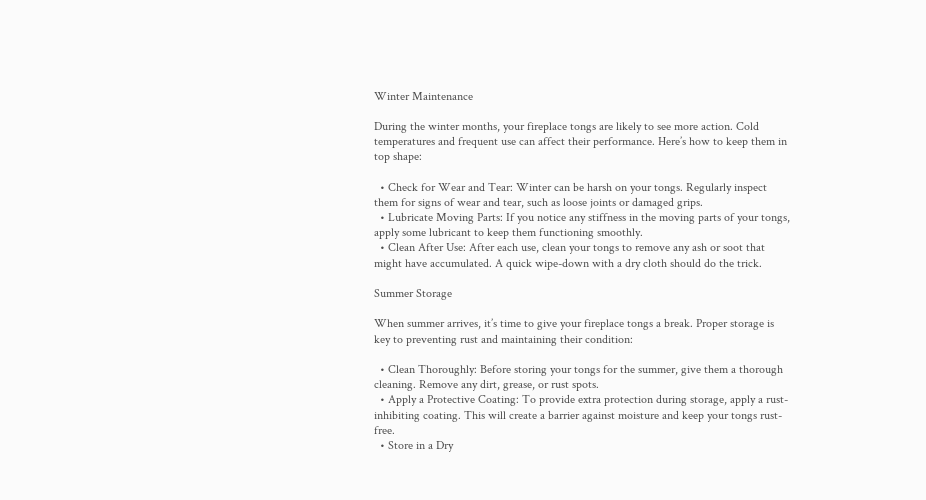Winter Maintenance

During the winter months, your fireplace tongs are likely to see more action. Cold temperatures and frequent use can affect their performance. Here’s how to keep them in top shape:

  • Check for Wear and Tear: Winter can be harsh on your tongs. Regularly inspect them for signs of wear and tear, such as loose joints or damaged grips.
  • Lubricate Moving Parts: If you notice any stiffness in the moving parts of your tongs, apply some lubricant to keep them functioning smoothly.
  • Clean After Use: After each use, clean your tongs to remove any ash or soot that might have accumulated. A quick wipe-down with a dry cloth should do the trick.

Summer Storage

When summer arrives, it’s time to give your fireplace tongs a break. Proper storage is key to preventing rust and maintaining their condition:

  • Clean Thoroughly: Before storing your tongs for the summer, give them a thorough cleaning. Remove any dirt, grease, or rust spots.
  • Apply a Protective Coating: To provide extra protection during storage, apply a rust-inhibiting coating. This will create a barrier against moisture and keep your tongs rust-free.
  • Store in a Dry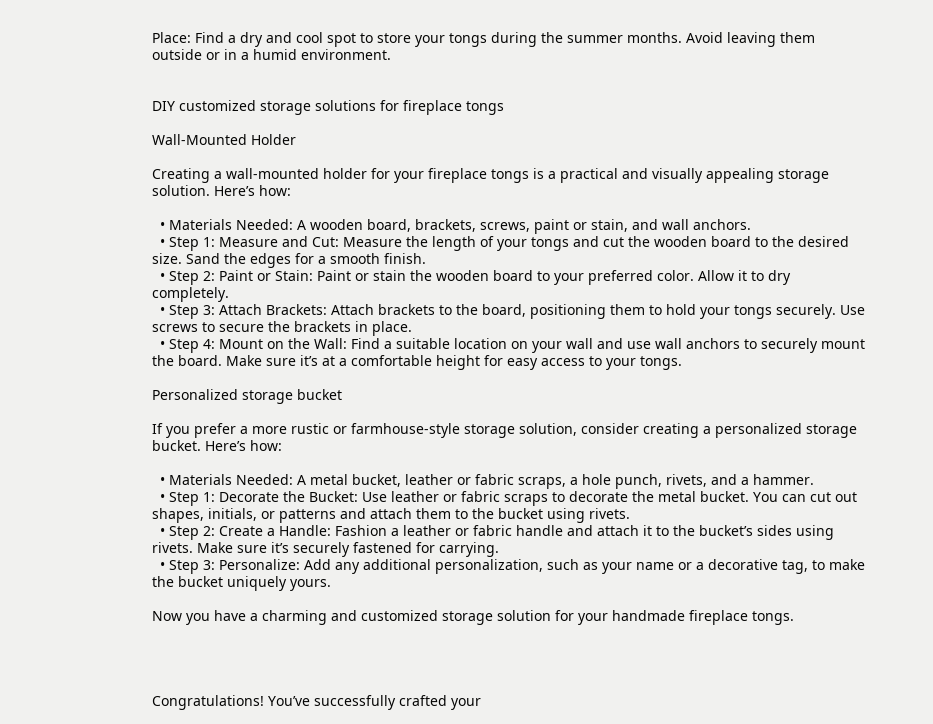Place: Find a dry and cool spot to store your tongs during the summer months. Avoid leaving them outside or in a humid environment.


DIY customized storage solutions for fireplace tongs

Wall-Mounted Holder

Creating a wall-mounted holder for your fireplace tongs is a practical and visually appealing storage solution. Here’s how:

  • Materials Needed: A wooden board, brackets, screws, paint or stain, and wall anchors.
  • Step 1: Measure and Cut: Measure the length of your tongs and cut the wooden board to the desired size. Sand the edges for a smooth finish.
  • Step 2: Paint or Stain: Paint or stain the wooden board to your preferred color. Allow it to dry completely.
  • Step 3: Attach Brackets: Attach brackets to the board, positioning them to hold your tongs securely. Use screws to secure the brackets in place.
  • Step 4: Mount on the Wall: Find a suitable location on your wall and use wall anchors to securely mount the board. Make sure it’s at a comfortable height for easy access to your tongs.

Personalized storage bucket

If you prefer a more rustic or farmhouse-style storage solution, consider creating a personalized storage bucket. Here’s how:

  • Materials Needed: A metal bucket, leather or fabric scraps, a hole punch, rivets, and a hammer.
  • Step 1: Decorate the Bucket: Use leather or fabric scraps to decorate the metal bucket. You can cut out shapes, initials, or patterns and attach them to the bucket using rivets.
  • Step 2: Create a Handle: Fashion a leather or fabric handle and attach it to the bucket’s sides using rivets. Make sure it’s securely fastened for carrying.
  • Step 3: Personalize: Add any additional personalization, such as your name or a decorative tag, to make the bucket uniquely yours.

Now you have a charming and customized storage solution for your handmade fireplace tongs.




Congratulations! You’ve successfully crafted your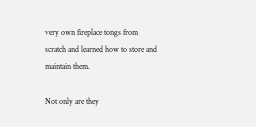very own fireplace tongs from scratch and learned how to store and maintain them.

Not only are they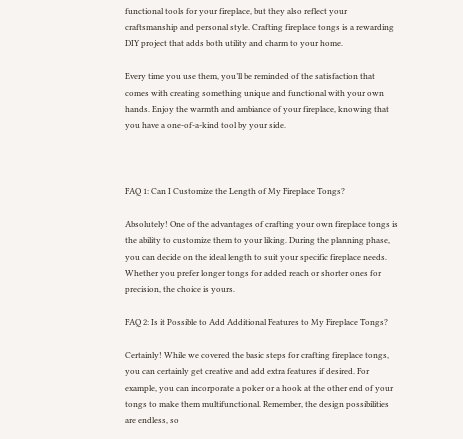functional tools for your fireplace, but they also reflect your craftsmanship and personal style. Crafting fireplace tongs is a rewarding DIY project that adds both utility and charm to your home.

Every time you use them, you’ll be reminded of the satisfaction that comes with creating something unique and functional with your own hands. Enjoy the warmth and ambiance of your fireplace, knowing that you have a one-of-a-kind tool by your side.



FAQ 1: Can I Customize the Length of My Fireplace Tongs?

Absolutely! One of the advantages of crafting your own fireplace tongs is the ability to customize them to your liking. During the planning phase, you can decide on the ideal length to suit your specific fireplace needs. Whether you prefer longer tongs for added reach or shorter ones for precision, the choice is yours.

FAQ 2: Is it Possible to Add Additional Features to My Fireplace Tongs?

Certainly! While we covered the basic steps for crafting fireplace tongs, you can certainly get creative and add extra features if desired. For example, you can incorporate a poker or a hook at the other end of your tongs to make them multifunctional. Remember, the design possibilities are endless, so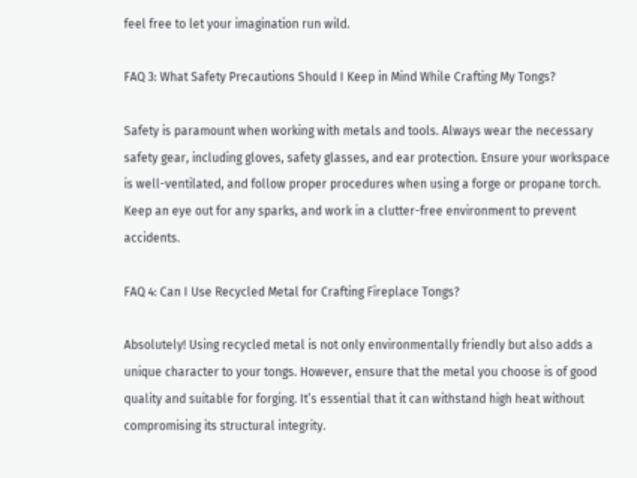feel free to let your imagination run wild.

FAQ 3: What Safety Precautions Should I Keep in Mind While Crafting My Tongs?

Safety is paramount when working with metals and tools. Always wear the necessary safety gear, including gloves, safety glasses, and ear protection. Ensure your workspace is well-ventilated, and follow proper procedures when using a forge or propane torch. Keep an eye out for any sparks, and work in a clutter-free environment to prevent accidents.

FAQ 4: Can I Use Recycled Metal for Crafting Fireplace Tongs?

Absolutely! Using recycled metal is not only environmentally friendly but also adds a unique character to your tongs. However, ensure that the metal you choose is of good quality and suitable for forging. It’s essential that it can withstand high heat without compromising its structural integrity.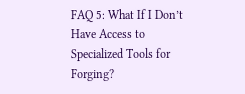FAQ 5: What If I Don’t Have Access to Specialized Tools for Forging?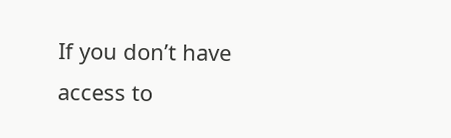If you don’t have access to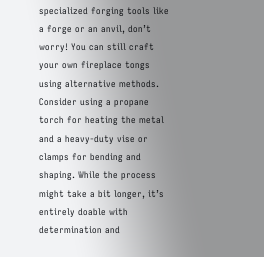specialized forging tools like a forge or an anvil, don’t worry! You can still craft your own fireplace tongs using alternative methods. Consider using a propane torch for heating the metal and a heavy-duty vise or clamps for bending and shaping. While the process might take a bit longer, it’s entirely doable with determination and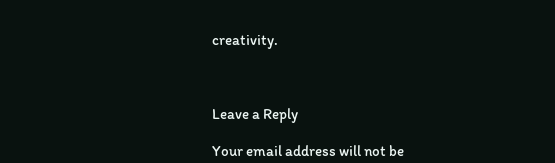creativity.



Leave a Reply

Your email address will not be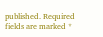published. Required fields are marked *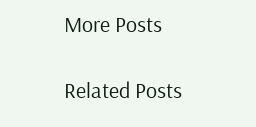More Posts

Related Posts